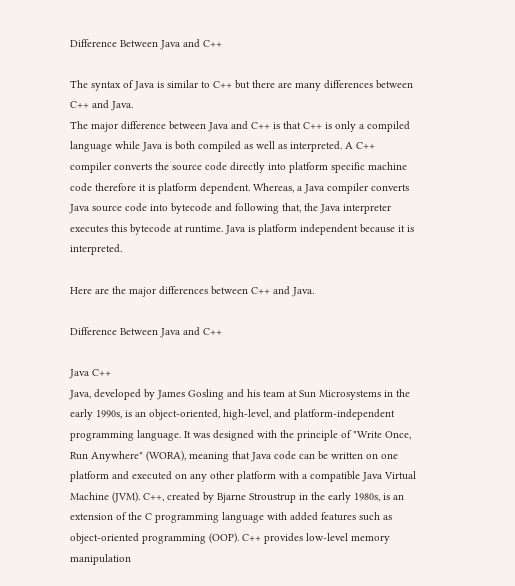Difference Between Java and C++

The syntax of Java is similar to C++ but there are many differences between C++ and Java.
The major difference between Java and C++ is that C++ is only a compiled language while Java is both compiled as well as interpreted. A C++ compiler converts the source code directly into platform specific machine code therefore it is platform dependent. Whereas, a Java compiler converts Java source code into bytecode and following that, the Java interpreter executes this bytecode at runtime. Java is platform independent because it is interpreted.

Here are the major differences between C++ and Java.

Difference Between Java and C++

Java C++
Java, developed by James Gosling and his team at Sun Microsystems in the early 1990s, is an object-oriented, high-level, and platform-independent programming language. It was designed with the principle of "Write Once, Run Anywhere" (WORA), meaning that Java code can be written on one platform and executed on any other platform with a compatible Java Virtual Machine (JVM). C++, created by Bjarne Stroustrup in the early 1980s, is an extension of the C programming language with added features such as object-oriented programming (OOP). C++ provides low-level memory manipulation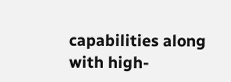capabilities along with high-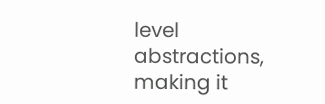level abstractions, making it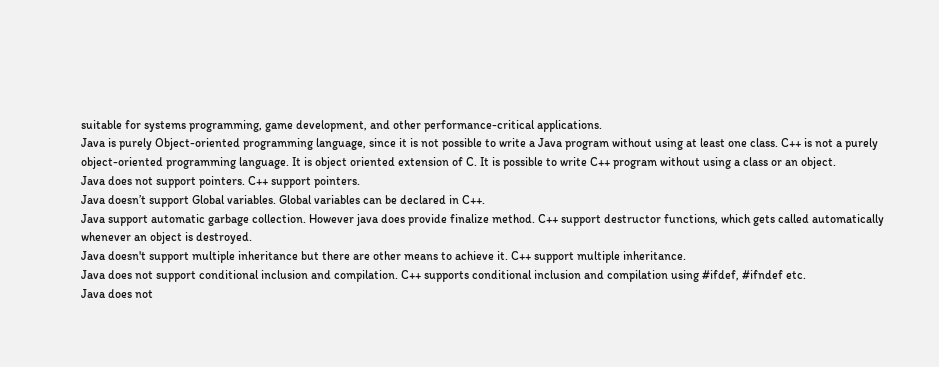suitable for systems programming, game development, and other performance-critical applications.
Java is purely Object-oriented programming language, since it is not possible to write a Java program without using at least one class. C++ is not a purely object-oriented programming language. It is object oriented extension of C. It is possible to write C++ program without using a class or an object.
Java does not support pointers. C++ support pointers.
Java doesn’t support Global variables. Global variables can be declared in C++.
Java support automatic garbage collection. However java does provide finalize method. C++ support destructor functions, which gets called automatically whenever an object is destroyed.
Java doesn't support multiple inheritance but there are other means to achieve it. C++ support multiple inheritance.
Java does not support conditional inclusion and compilation. C++ supports conditional inclusion and compilation using #ifdef, #ifndef etc.
Java does not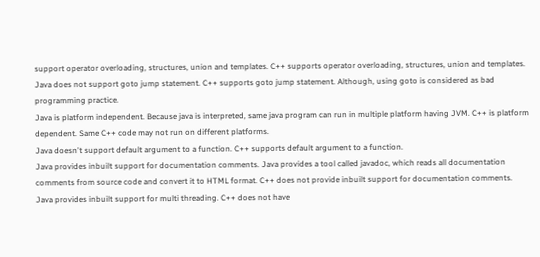support operator overloading, structures, union and templates. C++ supports operator overloading, structures, union and templates.
Java does not support goto jump statement. C++ supports goto jump statement. Although, using goto is considered as bad programming practice.
Java is platform independent. Because java is interpreted, same java program can run in multiple platform having JVM. C++ is platform dependent. Same C++ code may not run on different platforms.
Java doesn't support default argument to a function. C++ supports default argument to a function.
Java provides inbuilt support for documentation comments. Java provides a tool called javadoc, which reads all documentation comments from source code and convert it to HTML format. C++ does not provide inbuilt support for documentation comments.
Java provides inbuilt support for multi threading. C++ does not have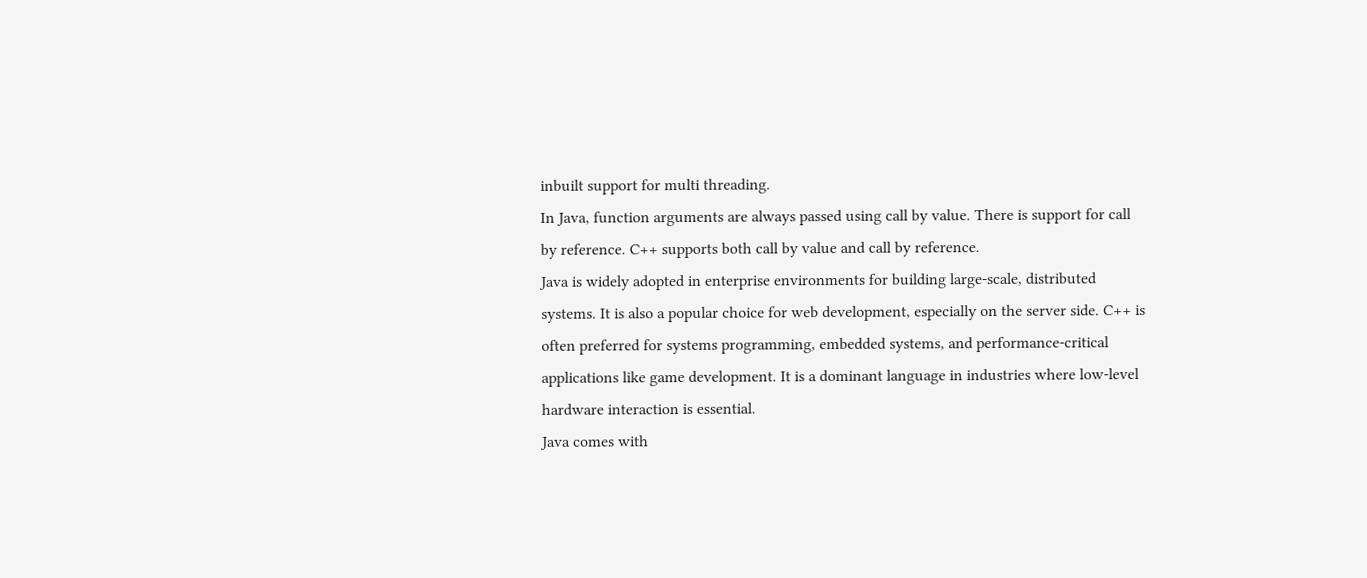inbuilt support for multi threading.
In Java, function arguments are always passed using call by value. There is support for call by reference. C++ supports both call by value and call by reference.
Java is widely adopted in enterprise environments for building large-scale, distributed systems. It is also a popular choice for web development, especially on the server side. C++ is often preferred for systems programming, embedded systems, and performance-critical applications like game development. It is a dominant language in industries where low-level hardware interaction is essential.
Java comes with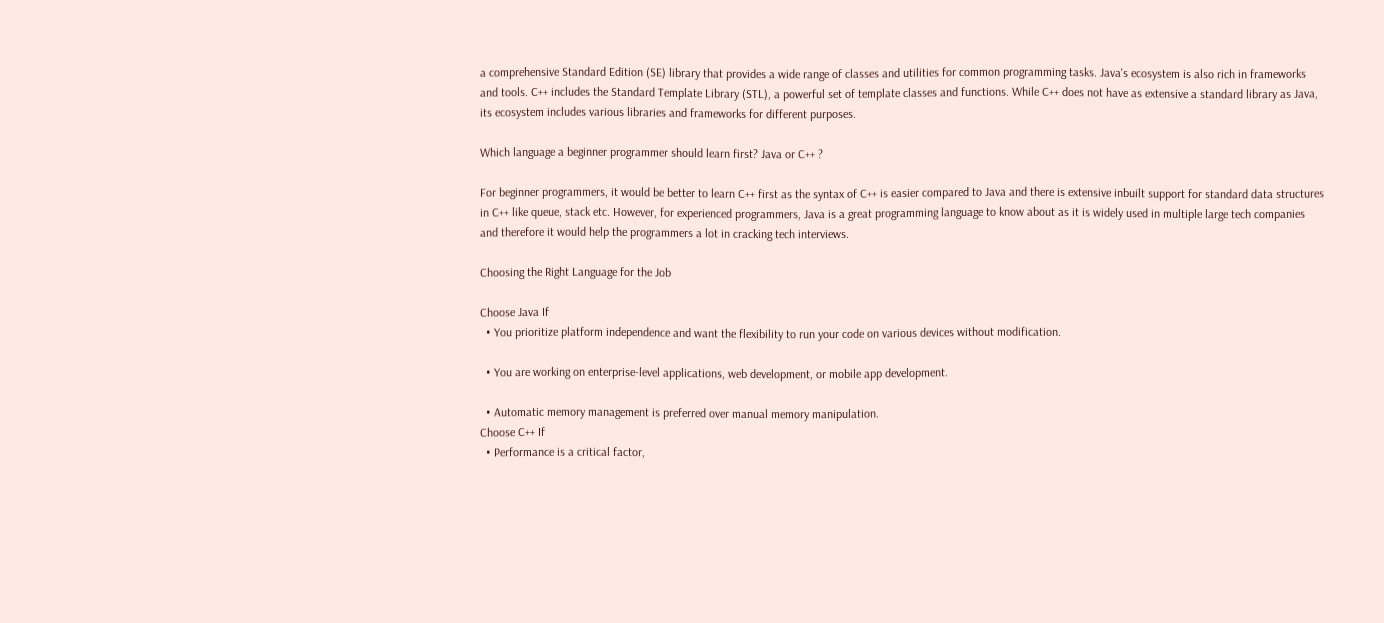a comprehensive Standard Edition (SE) library that provides a wide range of classes and utilities for common programming tasks. Java's ecosystem is also rich in frameworks and tools. C++ includes the Standard Template Library (STL), a powerful set of template classes and functions. While C++ does not have as extensive a standard library as Java, its ecosystem includes various libraries and frameworks for different purposes.

Which language a beginner programmer should learn first? Java or C++ ?

For beginner programmers, it would be better to learn C++ first as the syntax of C++ is easier compared to Java and there is extensive inbuilt support for standard data structures in C++ like queue, stack etc. However, for experienced programmers, Java is a great programming language to know about as it is widely used in multiple large tech companies and therefore it would help the programmers a lot in cracking tech interviews.

Choosing the Right Language for the Job

Choose Java If
  • You prioritize platform independence and want the flexibility to run your code on various devices without modification.

  • You are working on enterprise-level applications, web development, or mobile app development.

  • Automatic memory management is preferred over manual memory manipulation.
Choose C++ If
  • Performance is a critical factor,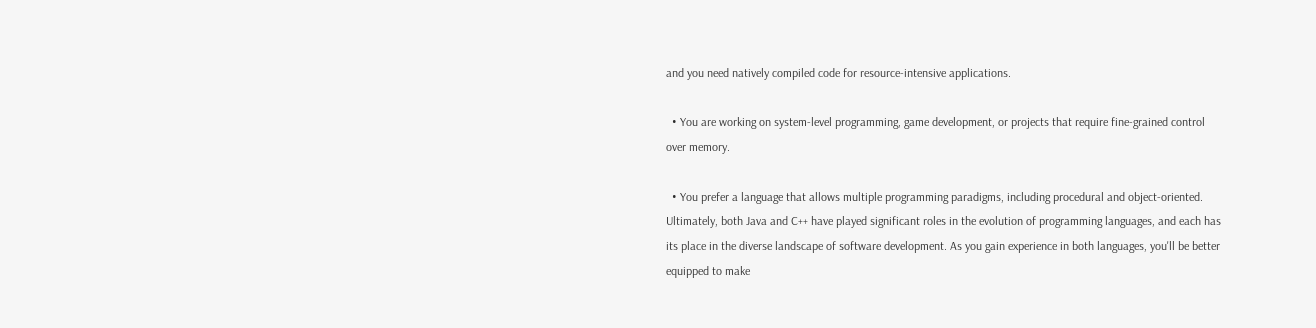and you need natively compiled code for resource-intensive applications.

  • You are working on system-level programming, game development, or projects that require fine-grained control over memory.

  • You prefer a language that allows multiple programming paradigms, including procedural and object-oriented.
Ultimately, both Java and C++ have played significant roles in the evolution of programming languages, and each has its place in the diverse landscape of software development. As you gain experience in both languages, you'll be better equipped to make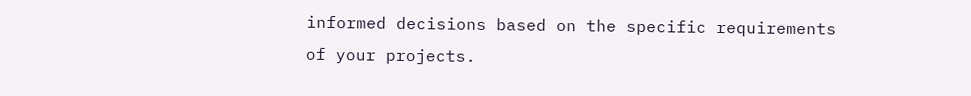informed decisions based on the specific requirements of your projects.